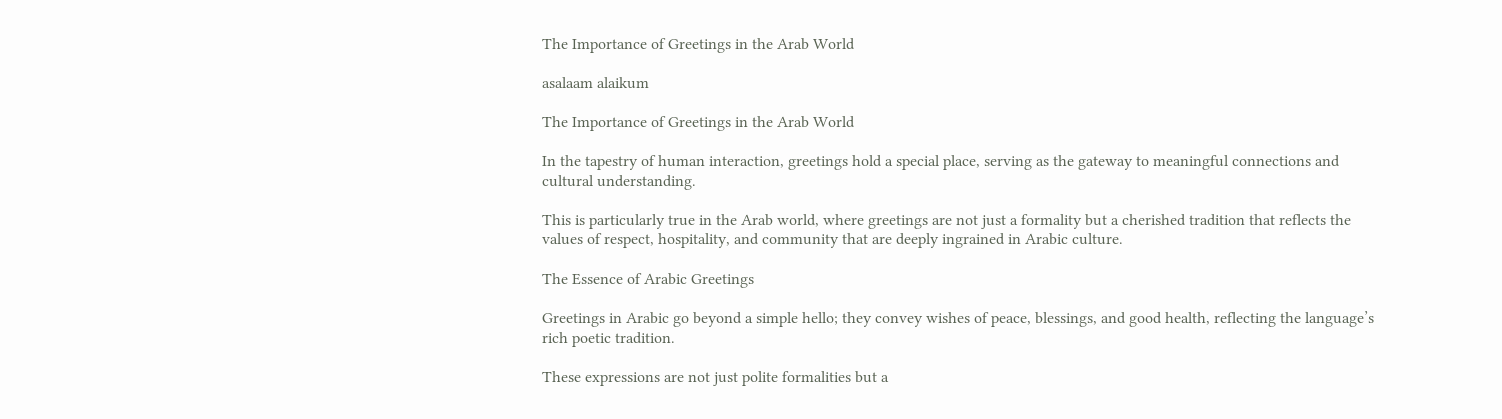The Importance of Greetings in the Arab World

asalaam alaikum

The Importance of Greetings in the Arab World

In the tapestry of human interaction, greetings hold a special place, serving as the gateway to meaningful connections and cultural understanding.

This is particularly true in the Arab world, where greetings are not just a formality but a cherished tradition that reflects the values of respect, hospitality, and community that are deeply ingrained in Arabic culture.

The Essence of Arabic Greetings

Greetings in Arabic go beyond a simple hello; they convey wishes of peace, blessings, and good health, reflecting the language’s rich poetic tradition.

These expressions are not just polite formalities but a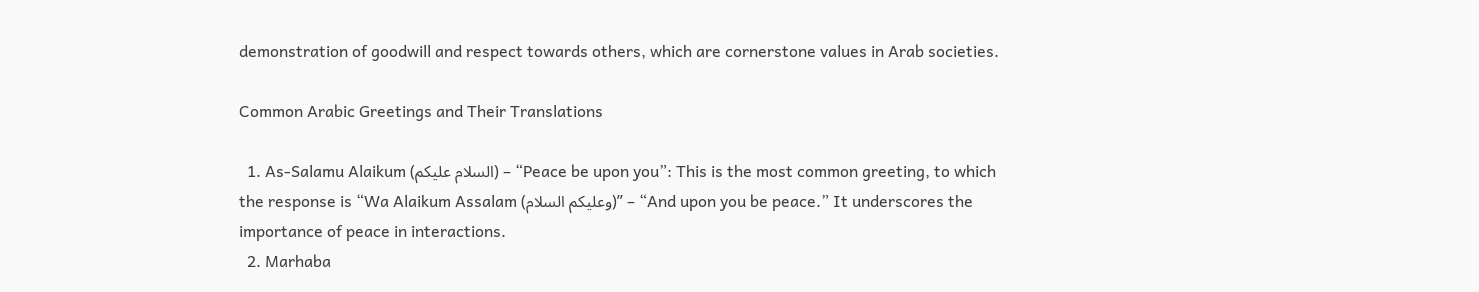demonstration of goodwill and respect towards others, which are cornerstone values in Arab societies.

Common Arabic Greetings and Their Translations

  1. As-Salamu Alaikum (السلام عليكم) – “Peace be upon you”: This is the most common greeting, to which the response is “Wa Alaikum Assalam (وعليكم السلام)” – “And upon you be peace.” It underscores the importance of peace in interactions.
  2. Marhaba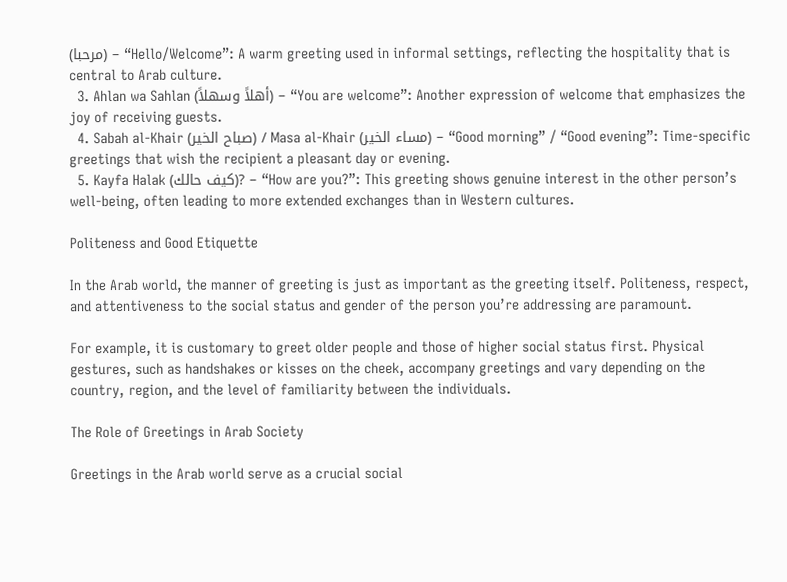(مرحبا) – “Hello/Welcome”: A warm greeting used in informal settings, reflecting the hospitality that is central to Arab culture.
  3. Ahlan wa Sahlan (أهلاً وسهلاً) – “You are welcome”: Another expression of welcome that emphasizes the joy of receiving guests.
  4. Sabah al-Khair (صباح الخير) / Masa al-Khair (مساء الخير) – “Good morning” / “Good evening”: Time-specific greetings that wish the recipient a pleasant day or evening.
  5. Kayfa Halak (كيف حالك)? – “How are you?”: This greeting shows genuine interest in the other person’s well-being, often leading to more extended exchanges than in Western cultures.

Politeness and Good Etiquette

In the Arab world, the manner of greeting is just as important as the greeting itself. Politeness, respect, and attentiveness to the social status and gender of the person you’re addressing are paramount.

For example, it is customary to greet older people and those of higher social status first. Physical gestures, such as handshakes or kisses on the cheek, accompany greetings and vary depending on the country, region, and the level of familiarity between the individuals.

The Role of Greetings in Arab Society

Greetings in the Arab world serve as a crucial social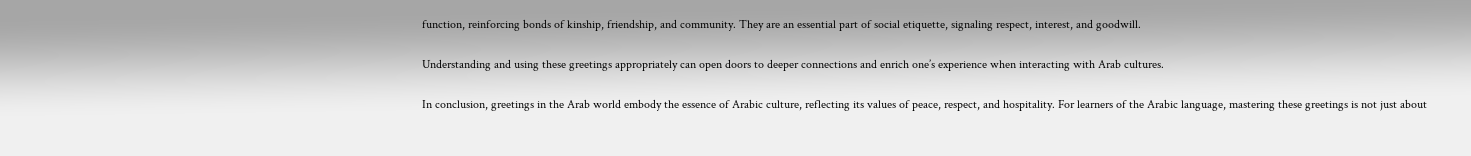function, reinforcing bonds of kinship, friendship, and community. They are an essential part of social etiquette, signaling respect, interest, and goodwill.

Understanding and using these greetings appropriately can open doors to deeper connections and enrich one’s experience when interacting with Arab cultures.

In conclusion, greetings in the Arab world embody the essence of Arabic culture, reflecting its values of peace, respect, and hospitality. For learners of the Arabic language, mastering these greetings is not just about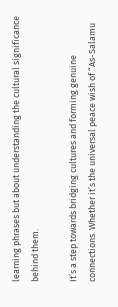learning phrases but about understanding the cultural significance behind them.

It’s a step towards bridging cultures and forming genuine connections. Whether it’s the universal peace wish of “As-Salamu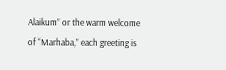Alaikum” or the warm welcome of “Marhaba,” each greeting is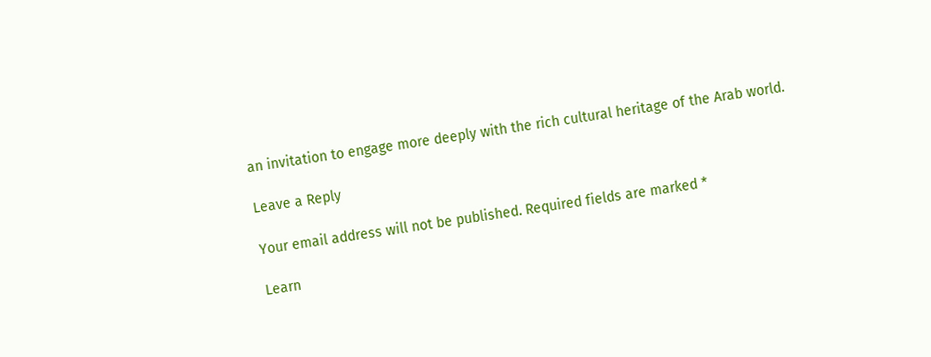an invitation to engage more deeply with the rich cultural heritage of the Arab world.

Leave a Reply

Your email address will not be published. Required fields are marked *

Learn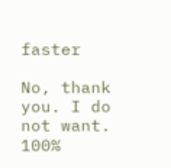faster

No, thank you. I do not want.
100%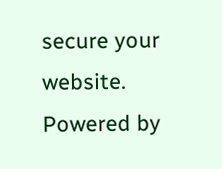secure your website.
Powered by